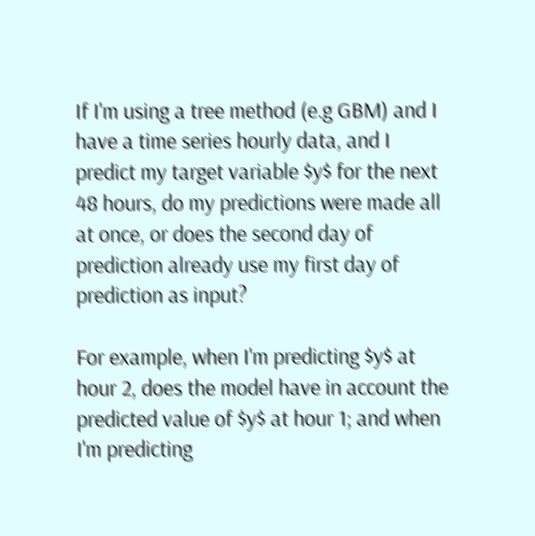If I'm using a tree method (e.g GBM) and I have a time series hourly data, and I predict my target variable $y$ for the next 48 hours, do my predictions were made all at once, or does the second day of prediction already use my first day of prediction as input?

For example, when I'm predicting $y$ at hour 2, does the model have in account the predicted value of $y$ at hour 1; and when I'm predicting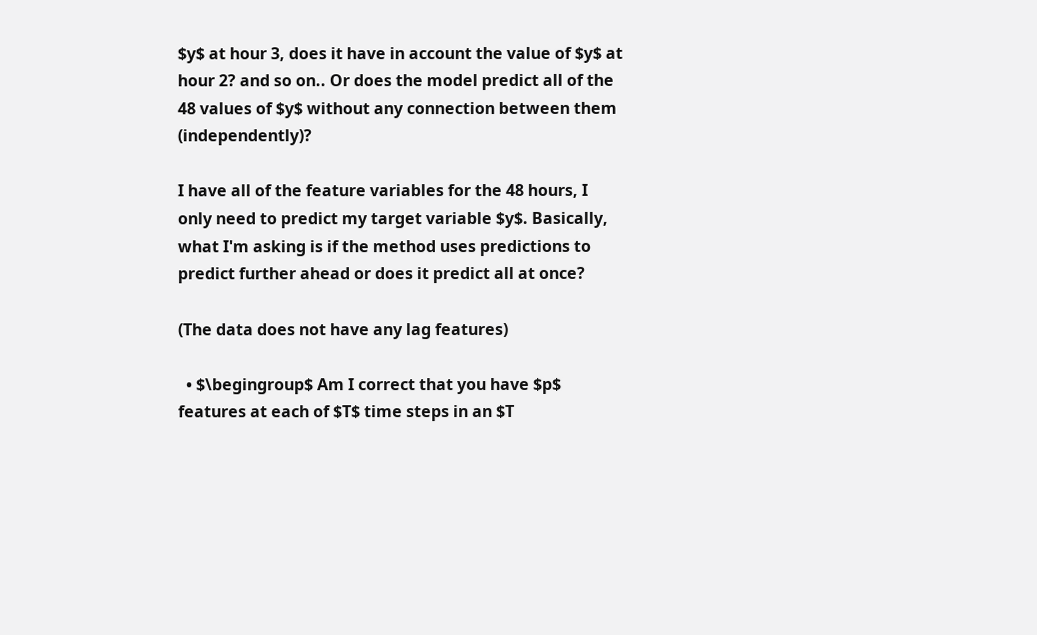$y$ at hour 3, does it have in account the value of $y$ at hour 2? and so on.. Or does the model predict all of the 48 values of $y$ without any connection between them (independently)?

I have all of the feature variables for the 48 hours, I only need to predict my target variable $y$. Basically, what I'm asking is if the method uses predictions to predict further ahead or does it predict all at once?

(The data does not have any lag features)

  • $\begingroup$ Am I correct that you have $p$ features at each of $T$ time steps in an $T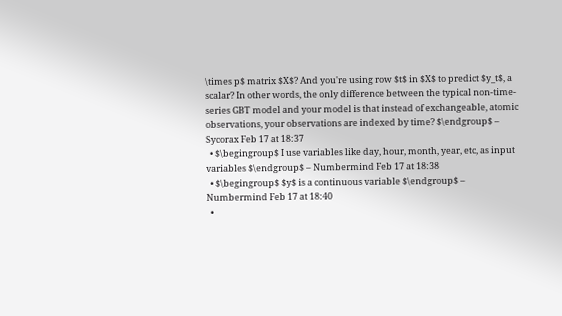\times p$ matrix $X$? And you're using row $t$ in $X$ to predict $y_t$, a scalar? In other words, the only difference between the typical non-time-series GBT model and your model is that instead of exchangeable, atomic observations, your observations are indexed by time? $\endgroup$ – Sycorax Feb 17 at 18:37
  • $\begingroup$ I use variables like day, hour, month, year, etc, as input variables $\endgroup$ – Numbermind Feb 17 at 18:38
  • $\begingroup$ $y$ is a continuous variable $\endgroup$ – Numbermind Feb 17 at 18:40
  •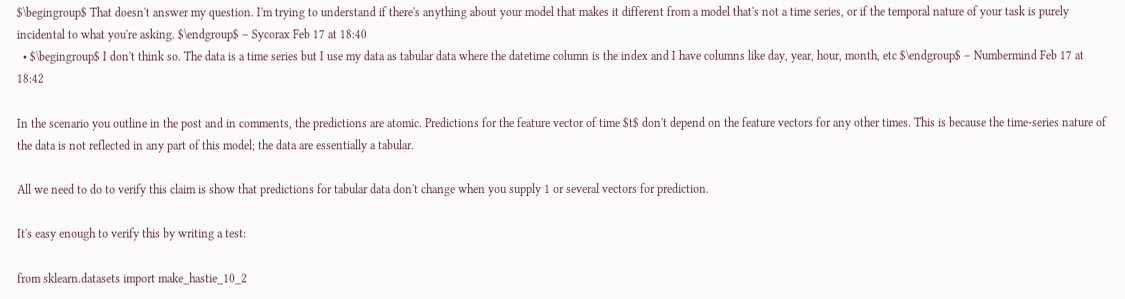$\begingroup$ That doesn't answer my question. I'm trying to understand if there's anything about your model that makes it different from a model that's not a time series, or if the temporal nature of your task is purely incidental to what you're asking. $\endgroup$ – Sycorax Feb 17 at 18:40
  • $\begingroup$ I don't think so. The data is a time series but I use my data as tabular data where the datetime column is the index and I have columns like day, year, hour, month, etc $\endgroup$ – Numbermind Feb 17 at 18:42

In the scenario you outline in the post and in comments, the predictions are atomic. Predictions for the feature vector of time $t$ don't depend on the feature vectors for any other times. This is because the time-series nature of the data is not reflected in any part of this model; the data are essentially a tabular.

All we need to do to verify this claim is show that predictions for tabular data don't change when you supply 1 or several vectors for prediction.

It's easy enough to verify this by writing a test:

from sklearn.datasets import make_hastie_10_2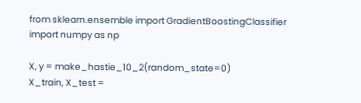from sklearn.ensemble import GradientBoostingClassifier
import numpy as np

X, y = make_hastie_10_2(random_state=0)
X_train, X_test =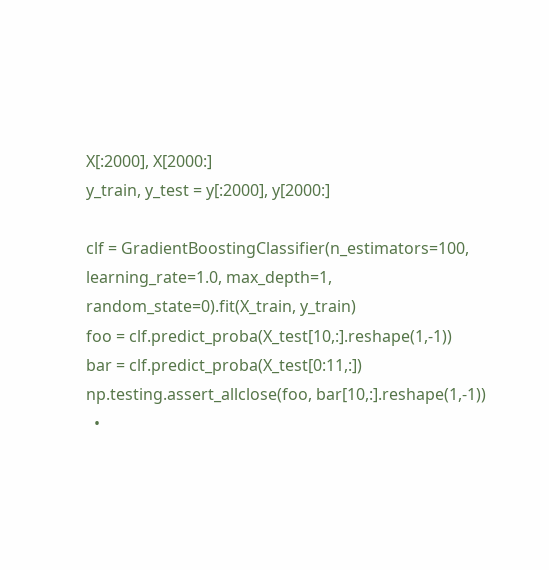X[:2000], X[2000:]
y_train, y_test = y[:2000], y[2000:]

clf = GradientBoostingClassifier(n_estimators=100, learning_rate=1.0, max_depth=1, random_state=0).fit(X_train, y_train)
foo = clf.predict_proba(X_test[10,:].reshape(1,-1))
bar = clf.predict_proba(X_test[0:11,:])
np.testing.assert_allclose(foo, bar[10,:].reshape(1,-1))
  •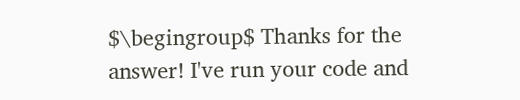$\begingroup$ Thanks for the answer! I've run your code and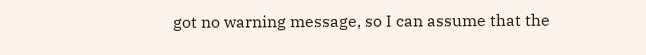got no warning message, so I can assume that the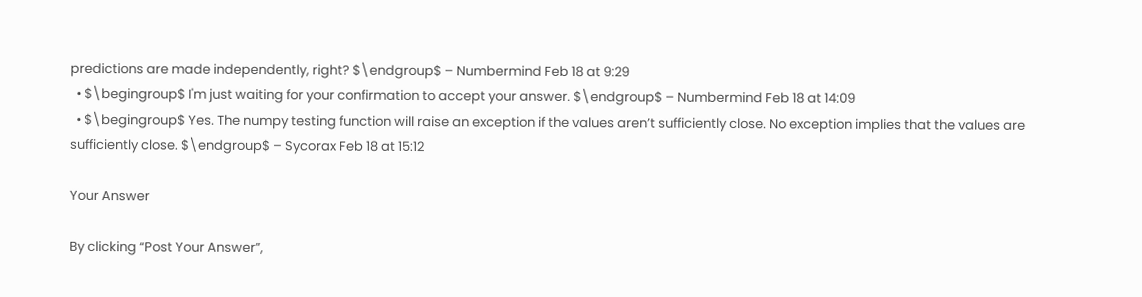predictions are made independently, right? $\endgroup$ – Numbermind Feb 18 at 9:29
  • $\begingroup$ I'm just waiting for your confirmation to accept your answer. $\endgroup$ – Numbermind Feb 18 at 14:09
  • $\begingroup$ Yes. The numpy testing function will raise an exception if the values aren’t sufficiently close. No exception implies that the values are sufficiently close. $\endgroup$ – Sycorax Feb 18 at 15:12

Your Answer

By clicking “Post Your Answer”,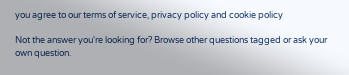you agree to our terms of service, privacy policy and cookie policy

Not the answer you're looking for? Browse other questions tagged or ask your own question.